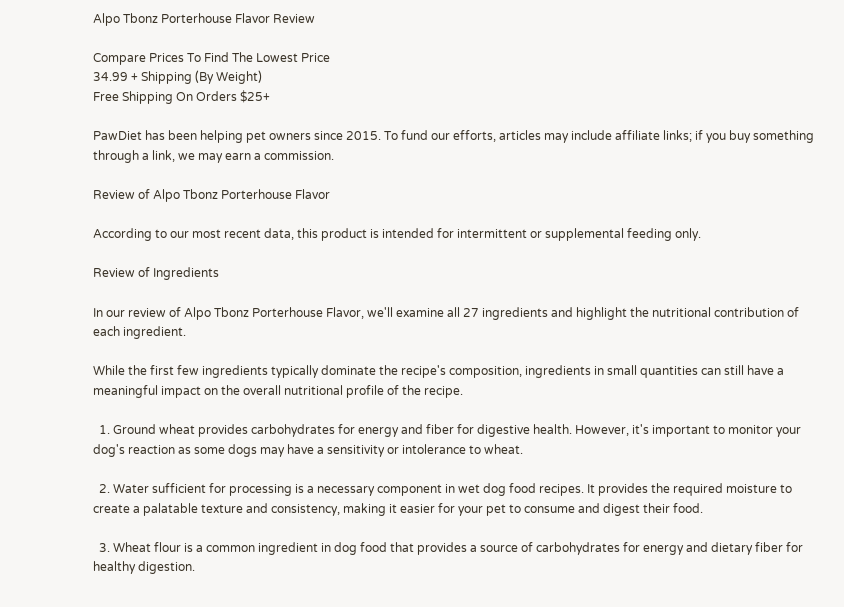Alpo Tbonz Porterhouse Flavor Review

Compare Prices To Find The Lowest Price
34.99 + Shipping (By Weight)
Free Shipping On Orders $25+

PawDiet has been helping pet owners since 2015. To fund our efforts, articles may include affiliate links; if you buy something through a link, we may earn a commission.

Review of Alpo Tbonz Porterhouse Flavor

According to our most recent data, this product is intended for intermittent or supplemental feeding only.

Review of Ingredients

In our review of Alpo Tbonz Porterhouse Flavor, we'll examine all 27 ingredients and highlight the nutritional contribution of each ingredient.

While the first few ingredients typically dominate the recipe's composition, ingredients in small quantities can still have a meaningful impact on the overall nutritional profile of the recipe.

  1. Ground wheat provides carbohydrates for energy and fiber for digestive health. However, it's important to monitor your dog's reaction as some dogs may have a sensitivity or intolerance to wheat.

  2. Water sufficient for processing is a necessary component in wet dog food recipes. It provides the required moisture to create a palatable texture and consistency, making it easier for your pet to consume and digest their food.

  3. Wheat flour is a common ingredient in dog food that provides a source of carbohydrates for energy and dietary fiber for healthy digestion.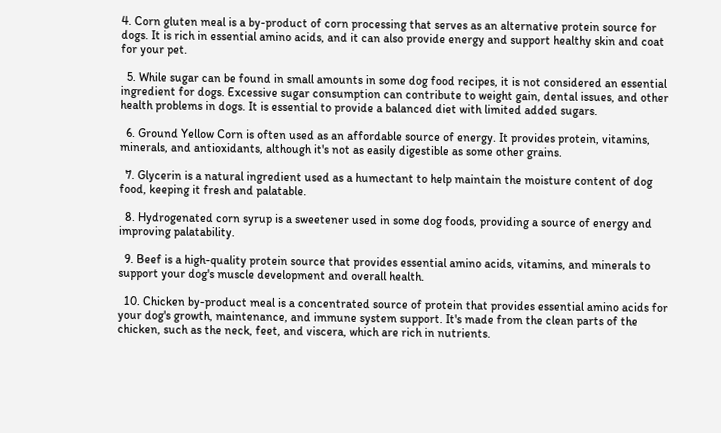4. Corn gluten meal is a by-product of corn processing that serves as an alternative protein source for dogs. It is rich in essential amino acids, and it can also provide energy and support healthy skin and coat for your pet.

  5. While sugar can be found in small amounts in some dog food recipes, it is not considered an essential ingredient for dogs. Excessive sugar consumption can contribute to weight gain, dental issues, and other health problems in dogs. It is essential to provide a balanced diet with limited added sugars.

  6. Ground Yellow Corn is often used as an affordable source of energy. It provides protein, vitamins, minerals, and antioxidants, although it's not as easily digestible as some other grains.

  7. Glycerin is a natural ingredient used as a humectant to help maintain the moisture content of dog food, keeping it fresh and palatable.

  8. Hydrogenated corn syrup is a sweetener used in some dog foods, providing a source of energy and improving palatability.

  9. Beef is a high-quality protein source that provides essential amino acids, vitamins, and minerals to support your dog's muscle development and overall health.

  10. Chicken by-product meal is a concentrated source of protein that provides essential amino acids for your dog's growth, maintenance, and immune system support. It's made from the clean parts of the chicken, such as the neck, feet, and viscera, which are rich in nutrients.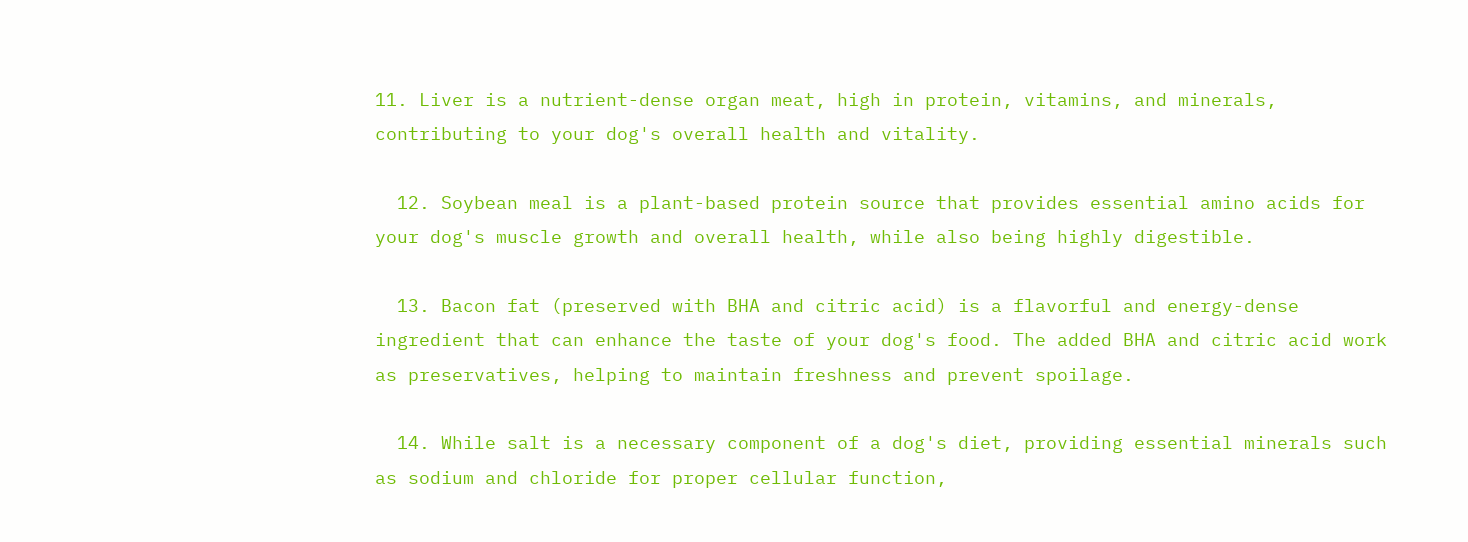11. Liver is a nutrient-dense organ meat, high in protein, vitamins, and minerals, contributing to your dog's overall health and vitality.

  12. Soybean meal is a plant-based protein source that provides essential amino acids for your dog's muscle growth and overall health, while also being highly digestible.

  13. Bacon fat (preserved with BHA and citric acid) is a flavorful and energy-dense ingredient that can enhance the taste of your dog's food. The added BHA and citric acid work as preservatives, helping to maintain freshness and prevent spoilage.

  14. While salt is a necessary component of a dog's diet, providing essential minerals such as sodium and chloride for proper cellular function,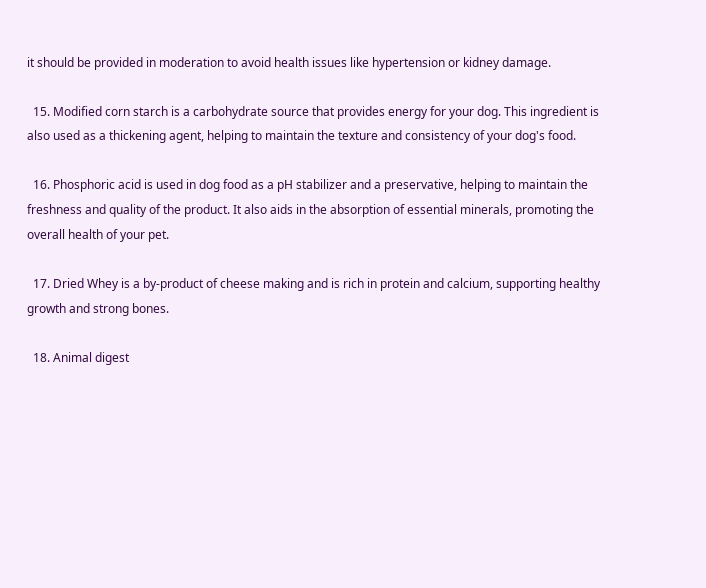it should be provided in moderation to avoid health issues like hypertension or kidney damage.

  15. Modified corn starch is a carbohydrate source that provides energy for your dog. This ingredient is also used as a thickening agent, helping to maintain the texture and consistency of your dog's food.

  16. Phosphoric acid is used in dog food as a pH stabilizer and a preservative, helping to maintain the freshness and quality of the product. It also aids in the absorption of essential minerals, promoting the overall health of your pet.

  17. Dried Whey is a by-product of cheese making and is rich in protein and calcium, supporting healthy growth and strong bones.

  18. Animal digest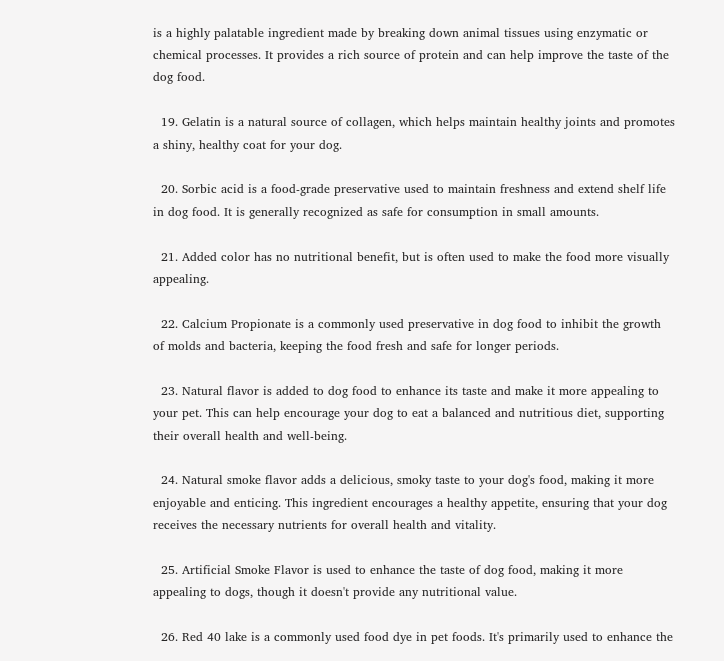is a highly palatable ingredient made by breaking down animal tissues using enzymatic or chemical processes. It provides a rich source of protein and can help improve the taste of the dog food.

  19. Gelatin is a natural source of collagen, which helps maintain healthy joints and promotes a shiny, healthy coat for your dog.

  20. Sorbic acid is a food-grade preservative used to maintain freshness and extend shelf life in dog food. It is generally recognized as safe for consumption in small amounts.

  21. Added color has no nutritional benefit, but is often used to make the food more visually appealing.

  22. Calcium Propionate is a commonly used preservative in dog food to inhibit the growth of molds and bacteria, keeping the food fresh and safe for longer periods.

  23. Natural flavor is added to dog food to enhance its taste and make it more appealing to your pet. This can help encourage your dog to eat a balanced and nutritious diet, supporting their overall health and well-being.

  24. Natural smoke flavor adds a delicious, smoky taste to your dog's food, making it more enjoyable and enticing. This ingredient encourages a healthy appetite, ensuring that your dog receives the necessary nutrients for overall health and vitality.

  25. Artificial Smoke Flavor is used to enhance the taste of dog food, making it more appealing to dogs, though it doesn't provide any nutritional value.

  26. Red 40 lake is a commonly used food dye in pet foods. It's primarily used to enhance the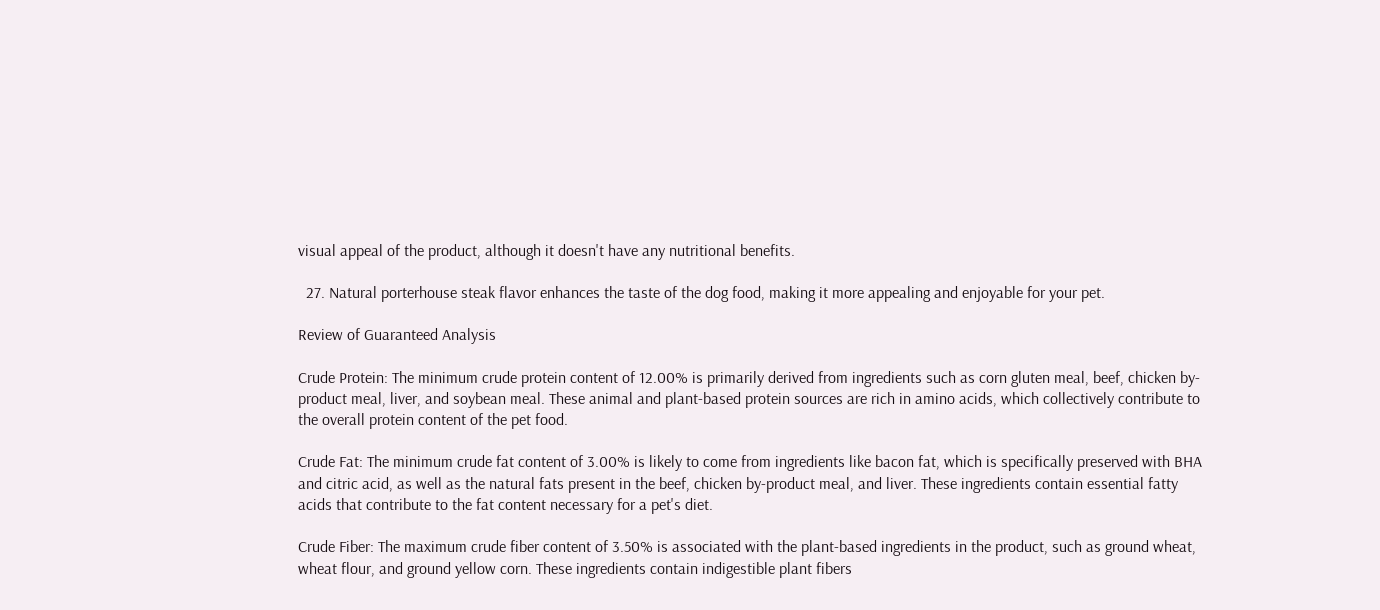visual appeal of the product, although it doesn't have any nutritional benefits.

  27. Natural porterhouse steak flavor enhances the taste of the dog food, making it more appealing and enjoyable for your pet.

Review of Guaranteed Analysis

Crude Protein: The minimum crude protein content of 12.00% is primarily derived from ingredients such as corn gluten meal, beef, chicken by-product meal, liver, and soybean meal. These animal and plant-based protein sources are rich in amino acids, which collectively contribute to the overall protein content of the pet food.

Crude Fat: The minimum crude fat content of 3.00% is likely to come from ingredients like bacon fat, which is specifically preserved with BHA and citric acid, as well as the natural fats present in the beef, chicken by-product meal, and liver. These ingredients contain essential fatty acids that contribute to the fat content necessary for a pet's diet.

Crude Fiber: The maximum crude fiber content of 3.50% is associated with the plant-based ingredients in the product, such as ground wheat, wheat flour, and ground yellow corn. These ingredients contain indigestible plant fibers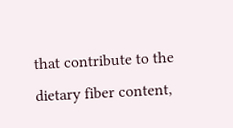that contribute to the dietary fiber content,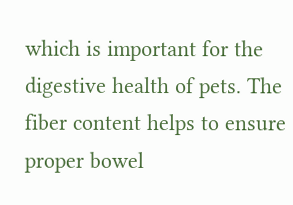which is important for the digestive health of pets. The fiber content helps to ensure proper bowel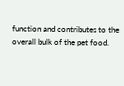function and contributes to the overall bulk of the pet food.